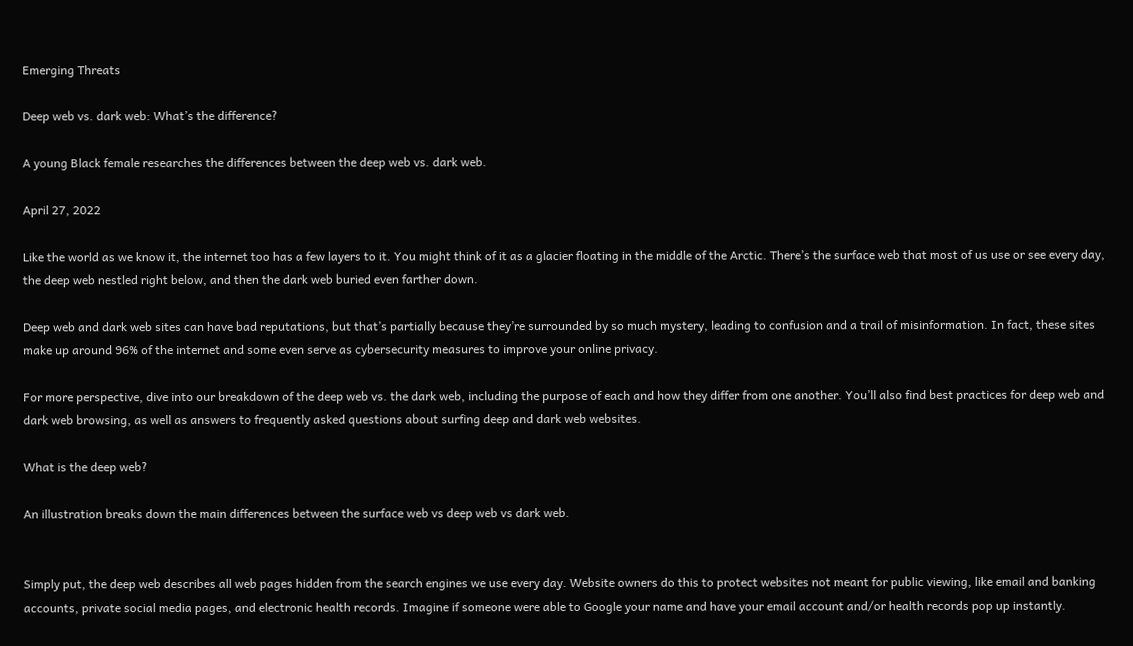Emerging Threats

Deep web vs. dark web: What’s the difference?

A young Black female researches the differences between the deep web vs. dark web.

April 27, 2022

Like the world as we know it, the internet too has a few layers to it. You might think of it as a glacier floating in the middle of the Arctic. There’s the surface web that most of us use or see every day, the deep web nestled right below, and then the dark web buried even farther down.

Deep web and dark web sites can have bad reputations, but that’s partially because they’re surrounded by so much mystery, leading to confusion and a trail of misinformation. In fact, these sites make up around 96% of the internet and some even serve as cybersecurity measures to improve your online privacy.

For more perspective, dive into our breakdown of the deep web vs. the dark web, including the purpose of each and how they differ from one another. You’ll also find best practices for deep web and dark web browsing, as well as answers to frequently asked questions about surfing deep and dark web websites.

What is the deep web?

An illustration breaks down the main differences between the surface web vs deep web vs dark web.


Simply put, the deep web describes all web pages hidden from the search engines we use every day. Website owners do this to protect websites not meant for public viewing, like email and banking accounts, private social media pages, and electronic health records. Imagine if someone were able to Google your name and have your email account and/or health records pop up instantly.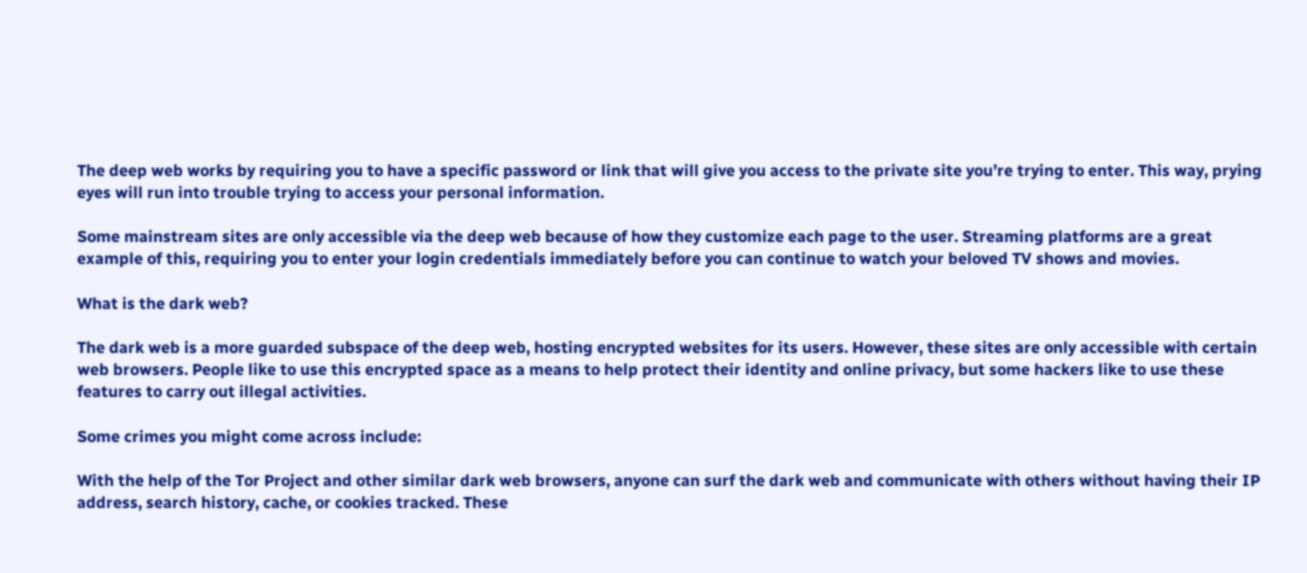The deep web works by requiring you to have a specific password or link that will give you access to the private site you’re trying to enter. This way, prying eyes will run into trouble trying to access your personal information.

Some mainstream sites are only accessible via the deep web because of how they customize each page to the user. Streaming platforms are a great example of this, requiring you to enter your login credentials immediately before you can continue to watch your beloved TV shows and movies.

What is the dark web?

The dark web is a more guarded subspace of the deep web, hosting encrypted websites for its users. However, these sites are only accessible with certain web browsers. People like to use this encrypted space as a means to help protect their identity and online privacy, but some hackers like to use these features to carry out illegal activities.

Some crimes you might come across include:

With the help of the Tor Project and other similar dark web browsers, anyone can surf the dark web and communicate with others without having their IP address, search history, cache, or cookies tracked. These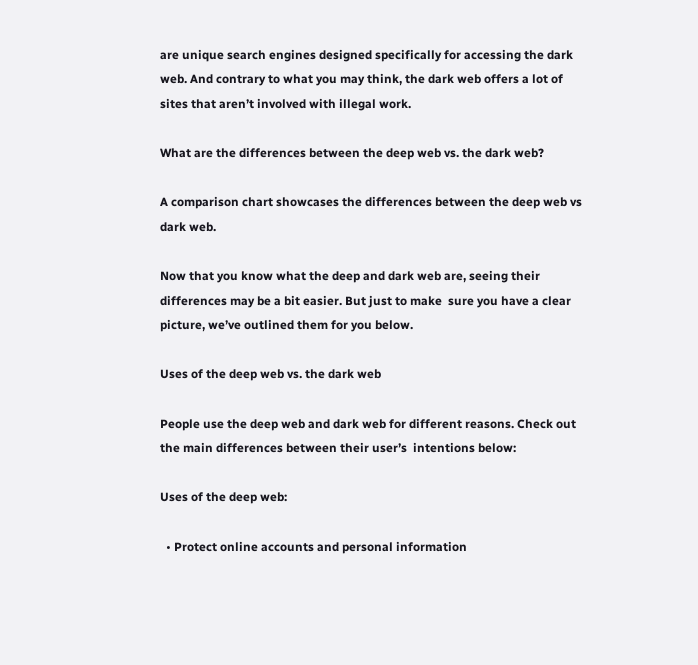are unique search engines designed specifically for accessing the dark web. And contrary to what you may think, the dark web offers a lot of sites that aren’t involved with illegal work.

What are the differences between the deep web vs. the dark web?

A comparison chart showcases the differences between the deep web vs dark web.

Now that you know what the deep and dark web are, seeing their differences may be a bit easier. But just to make  sure you have a clear picture, we’ve outlined them for you below.

Uses of the deep web vs. the dark web

People use the deep web and dark web for different reasons. Check out the main differences between their user’s  intentions below:

Uses of the deep web:

  • Protect online accounts and personal information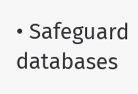• Safeguard databases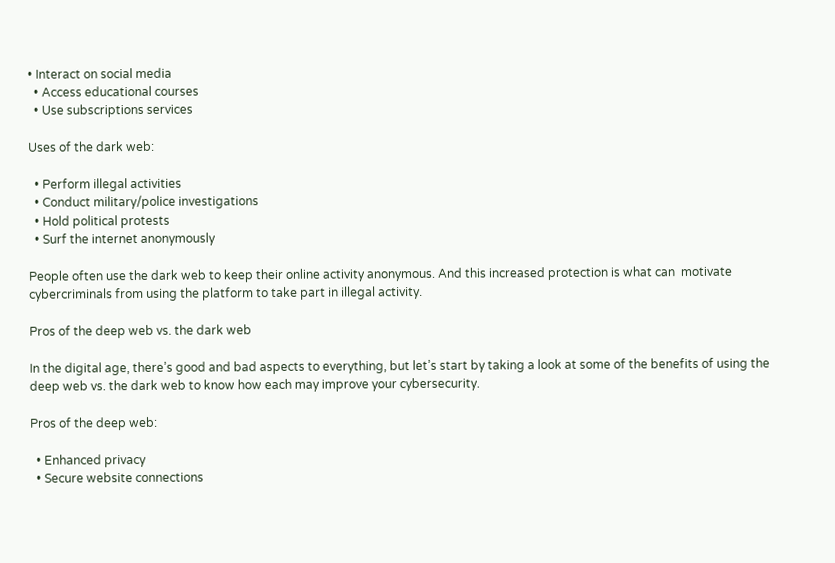• Interact on social media
  • Access educational courses
  • Use subscriptions services

Uses of the dark web:

  • Perform illegal activities
  • Conduct military/police investigations
  • Hold political protests
  • Surf the internet anonymously

People often use the dark web to keep their online activity anonymous. And this increased protection is what can  motivate cybercriminals from using the platform to take part in illegal activity.

Pros of the deep web vs. the dark web

In the digital age, there’s good and bad aspects to everything, but let’s start by taking a look at some of the benefits of using the deep web vs. the dark web to know how each may improve your cybersecurity.

Pros of the deep web:

  • Enhanced privacy
  • Secure website connections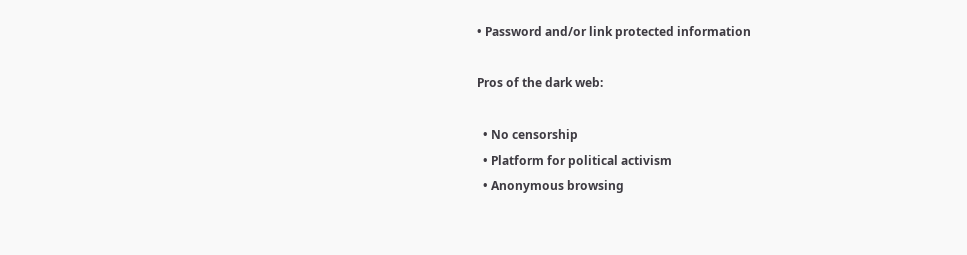• Password and/or link protected information

Pros of the dark web:

  • No censorship
  • Platform for political activism
  • Anonymous browsing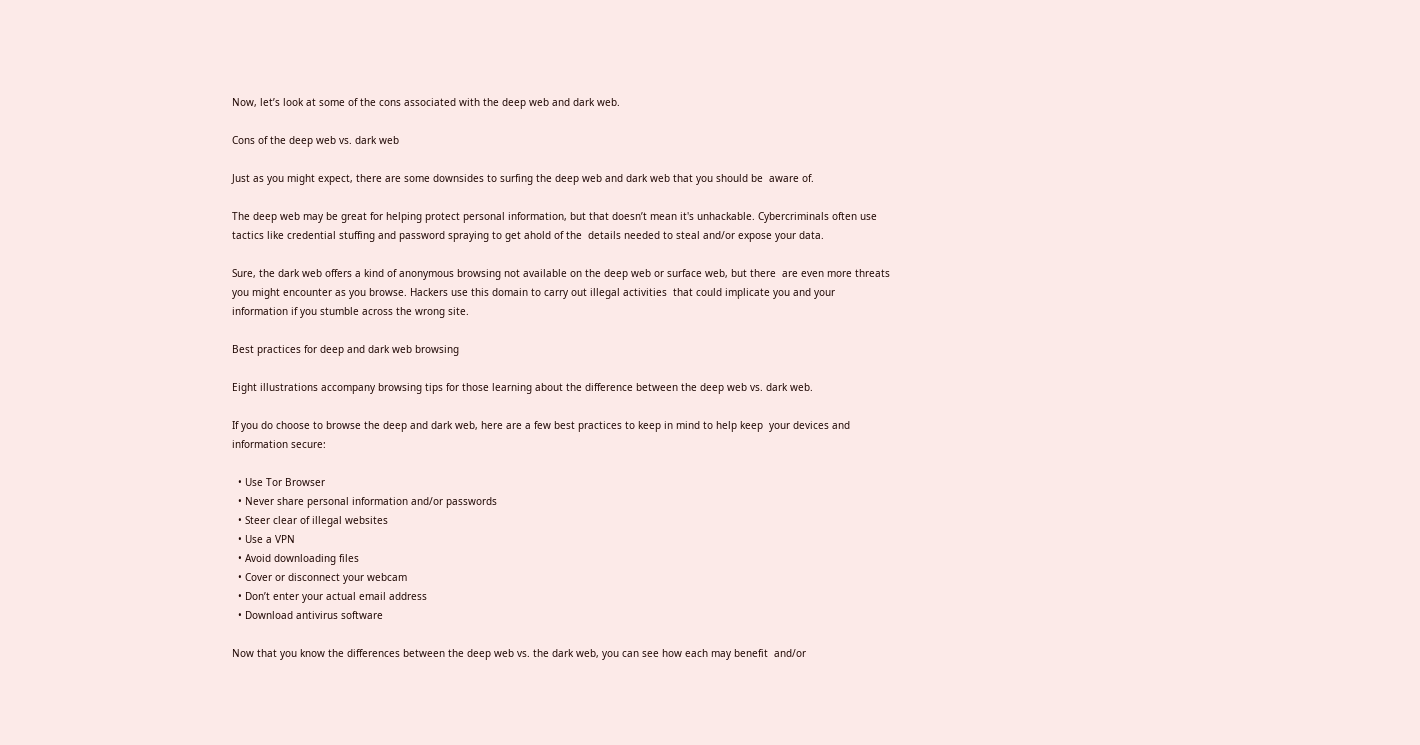Now, let’s look at some of the cons associated with the deep web and dark web.

Cons of the deep web vs. dark web

Just as you might expect, there are some downsides to surfing the deep web and dark web that you should be  aware of.

The deep web may be great for helping protect personal information, but that doesn’t mean it's unhackable. Cybercriminals often use tactics like credential stuffing and password spraying to get ahold of the  details needed to steal and/or expose your data.

Sure, the dark web offers a kind of anonymous browsing not available on the deep web or surface web, but there  are even more threats you might encounter as you browse. Hackers use this domain to carry out illegal activities  that could implicate you and your information if you stumble across the wrong site.

Best practices for deep and dark web browsing

Eight illustrations accompany browsing tips for those learning about the difference between the deep web vs. dark web.

If you do choose to browse the deep and dark web, here are a few best practices to keep in mind to help keep  your devices and information secure:

  • Use Tor Browser
  • Never share personal information and/or passwords
  • Steer clear of illegal websites
  • Use a VPN
  • Avoid downloading files
  • Cover or disconnect your webcam
  • Don’t enter your actual email address
  • Download antivirus software

Now that you know the differences between the deep web vs. the dark web, you can see how each may benefit  and/or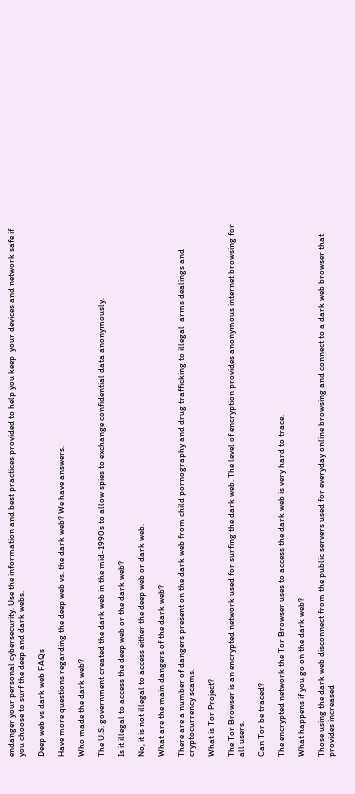endanger your personal cybersecurity. Use the information and best practices provided to help you keep  your devices and network safe if you choose to surf the deep and dark webs.

Deep web vs dark web FAQs

Have more questions regarding the deep web vs. the dark web? We have answers.

Who made the dark web?

The U.S. government created the dark web in the mid-1990s to allow spies to exchange confidential data anonymously.

Is it illegal to access the deep web or the dark web?

No, it is not illegal to access either the deep web or dark web.

What are the main dangers of the dark web?

There are a number of dangers present on the dark web from child pornography and drug trafficking to illegal  arms dealings and cryptocurrency scams.

What is Tor Project?

The Tor Browser is an encrypted network used for surfing the dark web. The level of encryption provides anonymous internet browsing for all users.

Can Tor be traced?

The encrypted network the Tor Browser uses to access the dark web is very hard to trace.

What happens if you go on the dark web?

Those using the dark web disconnect from the public servers used for everyday online browsing and connect to a dark web browser that provides increased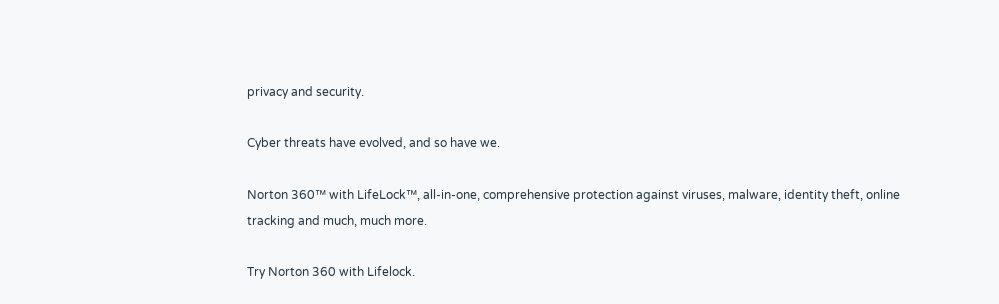privacy and security.

Cyber threats have evolved, and so have we.

Norton 360™ with LifeLock™, all-in-one, comprehensive protection against viruses, malware, identity theft, online tracking and much, much more.

Try Norton 360 with Lifelock.